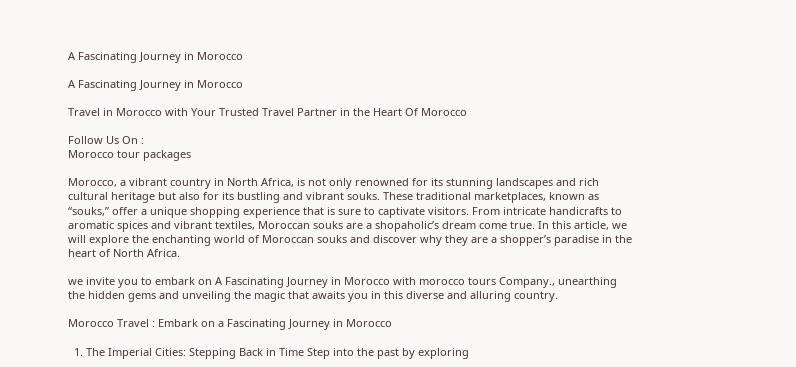A Fascinating Journey in Morocco

A Fascinating Journey in Morocco

Travel in Morocco with Your Trusted Travel Partner in the Heart Of Morocco

Follow Us On :
Morocco tour packages

Morocco, a vibrant country in North Africa, is not only renowned for its stunning landscapes and rich cultural heritage but also for its bustling and vibrant souks. These traditional marketplaces, known as “souks,” offer a unique shopping experience that is sure to captivate visitors. From intricate handicrafts to aromatic spices and vibrant textiles, Moroccan souks are a shopaholic’s dream come true. In this article, we will explore the enchanting world of Moroccan souks and discover why they are a shopper’s paradise in the heart of North Africa.

we invite you to embark on A Fascinating Journey in Morocco with morocco tours Company., unearthing the hidden gems and unveiling the magic that awaits you in this diverse and alluring country.

Morocco Travel : Embark on a Fascinating Journey in Morocco

  1. The Imperial Cities: Stepping Back in Time Step into the past by exploring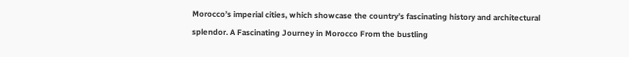Morocco’s imperial cities, which showcase the country’s fascinating history and architectural splendor. A Fascinating Journey in Morocco From the bustling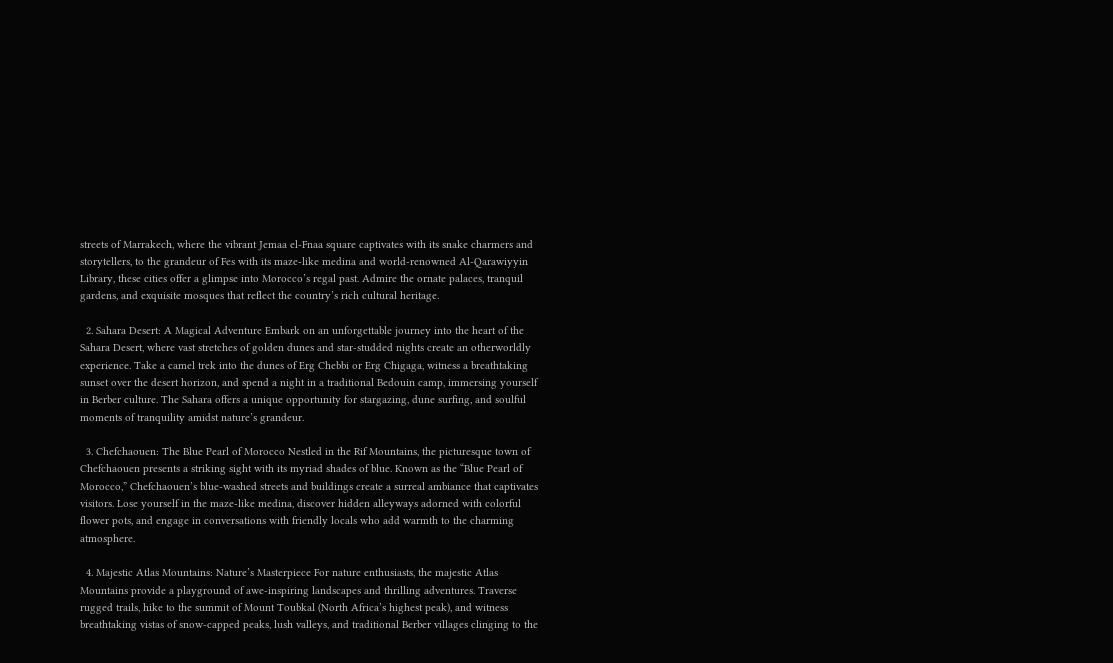streets of Marrakech, where the vibrant Jemaa el-Fnaa square captivates with its snake charmers and storytellers, to the grandeur of Fes with its maze-like medina and world-renowned Al-Qarawiyyin Library, these cities offer a glimpse into Morocco’s regal past. Admire the ornate palaces, tranquil gardens, and exquisite mosques that reflect the country’s rich cultural heritage.

  2. Sahara Desert: A Magical Adventure Embark on an unforgettable journey into the heart of the Sahara Desert, where vast stretches of golden dunes and star-studded nights create an otherworldly experience. Take a camel trek into the dunes of Erg Chebbi or Erg Chigaga, witness a breathtaking sunset over the desert horizon, and spend a night in a traditional Bedouin camp, immersing yourself in Berber culture. The Sahara offers a unique opportunity for stargazing, dune surfing, and soulful moments of tranquility amidst nature’s grandeur.

  3. Chefchaouen: The Blue Pearl of Morocco Nestled in the Rif Mountains, the picturesque town of Chefchaouen presents a striking sight with its myriad shades of blue. Known as the “Blue Pearl of Morocco,” Chefchaouen’s blue-washed streets and buildings create a surreal ambiance that captivates visitors. Lose yourself in the maze-like medina, discover hidden alleyways adorned with colorful flower pots, and engage in conversations with friendly locals who add warmth to the charming atmosphere.

  4. Majestic Atlas Mountains: Nature’s Masterpiece For nature enthusiasts, the majestic Atlas Mountains provide a playground of awe-inspiring landscapes and thrilling adventures. Traverse rugged trails, hike to the summit of Mount Toubkal (North Africa’s highest peak), and witness breathtaking vistas of snow-capped peaks, lush valleys, and traditional Berber villages clinging to the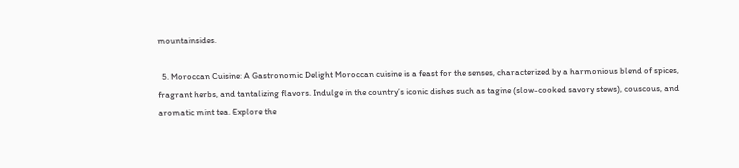mountainsides.

  5. Moroccan Cuisine: A Gastronomic Delight Moroccan cuisine is a feast for the senses, characterized by a harmonious blend of spices, fragrant herbs, and tantalizing flavors. Indulge in the country’s iconic dishes such as tagine (slow-cooked savory stews), couscous, and aromatic mint tea. Explore the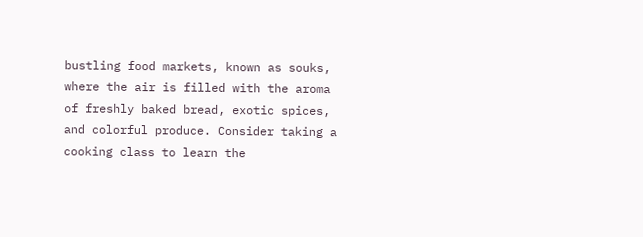bustling food markets, known as souks, where the air is filled with the aroma of freshly baked bread, exotic spices, and colorful produce. Consider taking a cooking class to learn the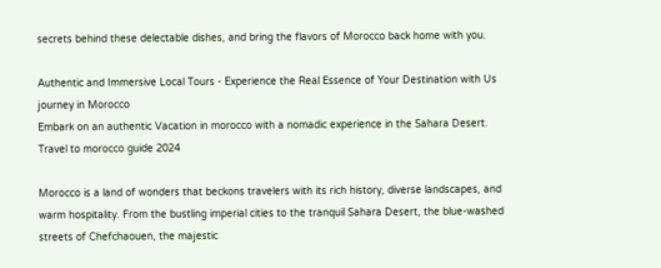secrets behind these delectable dishes, and bring the flavors of Morocco back home with you.

Authentic and Immersive Local Tours - Experience the Real Essence of Your Destination with Us
journey in Morocco
Embark on an authentic Vacation in morocco with a nomadic experience in the Sahara Desert.
Travel to morocco guide 2024

Morocco is a land of wonders that beckons travelers with its rich history, diverse landscapes, and warm hospitality. From the bustling imperial cities to the tranquil Sahara Desert, the blue-washed streets of Chefchaouen, the majestic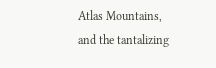Atlas Mountains, and the tantalizing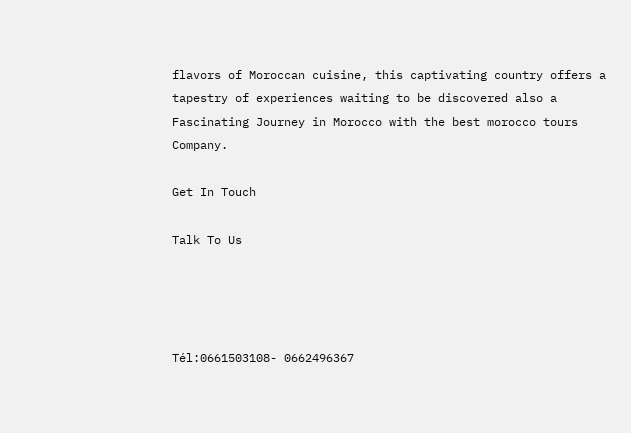flavors of Moroccan cuisine, this captivating country offers a tapestry of experiences waiting to be discovered also a Fascinating Journey in Morocco with the best morocco tours Company.

Get In Touch

Talk To Us




Tél:0661503108- 0662496367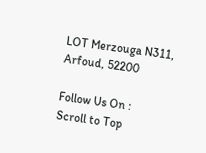LOT Merzouga N311,
Arfoud, 52200

Follow Us On :
Scroll to Top